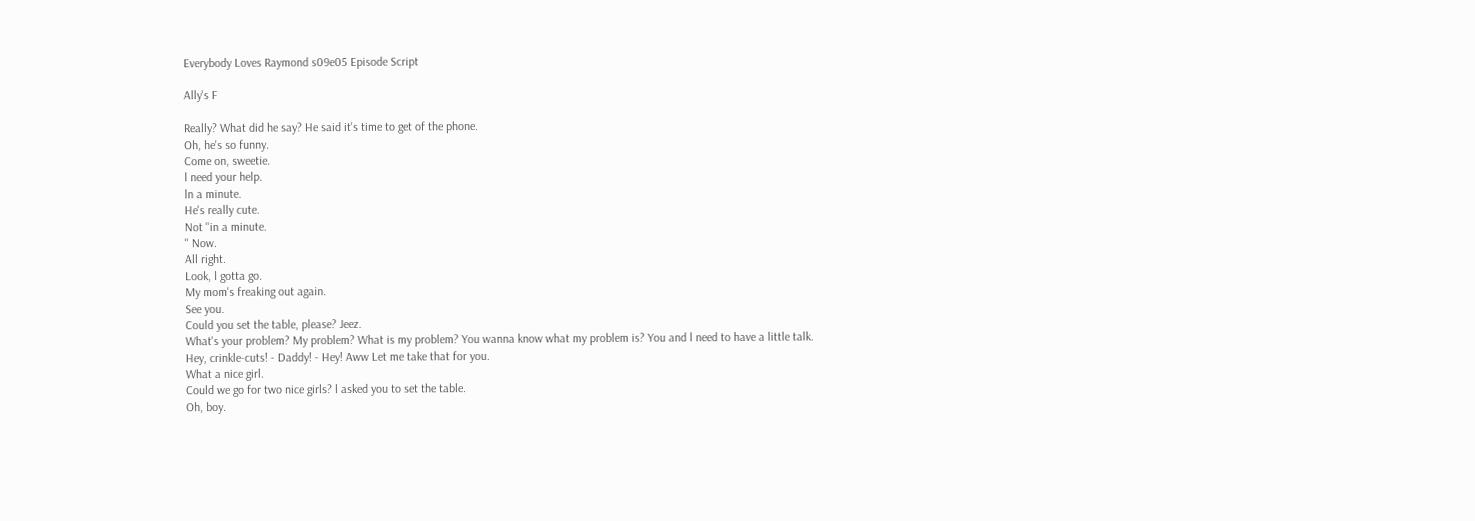Everybody Loves Raymond s09e05 Episode Script

Ally's F

Really? What did he say? He said it's time to get of the phone.
Oh, he's so funny.
Come on, sweetie.
l need your help.
ln a minute.
He's really cute.
Not ''in a minute.
'' Now.
All right.
Look, l gotta go.
My mom's freaking out again.
See you.
Could you set the table, please? Jeez.
What's your problem? My problem? What is my problem? You wanna know what my problem is? You and l need to have a little talk.
Hey, crinkle-cuts! - Daddy! - Hey! Aww Let me take that for you.
What a nice girl.
Could we go for two nice girls? l asked you to set the table.
Oh, boy.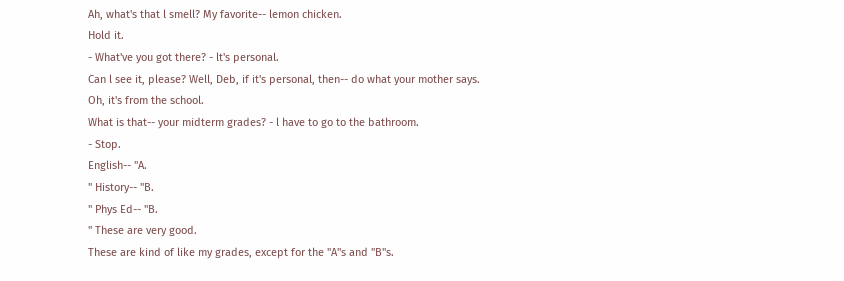Ah, what's that l smell? My favorite-- lemon chicken.
Hold it.
- What've you got there? - lt's personal.
Can l see it, please? Well, Deb, if it's personal, then-- do what your mother says.
Oh, it's from the school.
What is that-- your midterm grades? - l have to go to the bathroom.
- Stop.
English-- ''A.
'' History-- ''B.
'' Phys Ed-- ''B.
'' These are very good.
These are kind of like my grades, except for the ''A''s and ''B''s.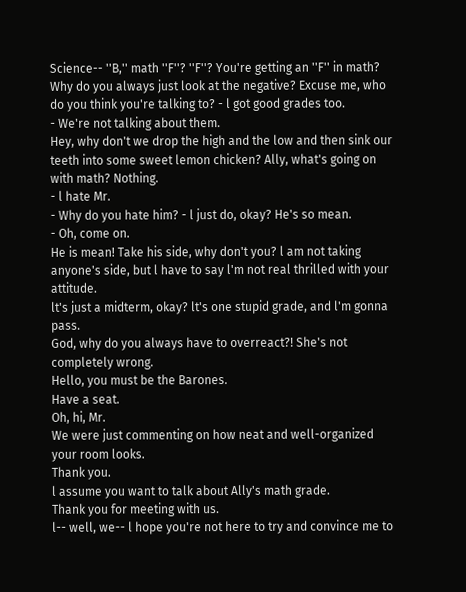Science-- ''B,'' math ''F''? ''F''? You're getting an ''F'' in math? Why do you always just look at the negative? Excuse me, who do you think you're talking to? - l got good grades too.
- We're not talking about them.
Hey, why don't we drop the high and the low and then sink our teeth into some sweet lemon chicken? Ally, what's going on with math? Nothing.
- l hate Mr.
- Why do you hate him? - l just do, okay? He's so mean.
- Oh, come on.
He is mean! Take his side, why don't you? l am not taking anyone's side, but l have to say l'm not real thrilled with your attitude.
lt's just a midterm, okay? lt's one stupid grade, and l'm gonna pass.
God, why do you always have to overreact?! She's not completely wrong.
Hello, you must be the Barones.
Have a seat.
Oh, hi, Mr.
We were just commenting on how neat and well-organized your room looks.
Thank you.
l assume you want to talk about Ally's math grade.
Thank you for meeting with us.
l-- well, we-- l hope you're not here to try and convince me to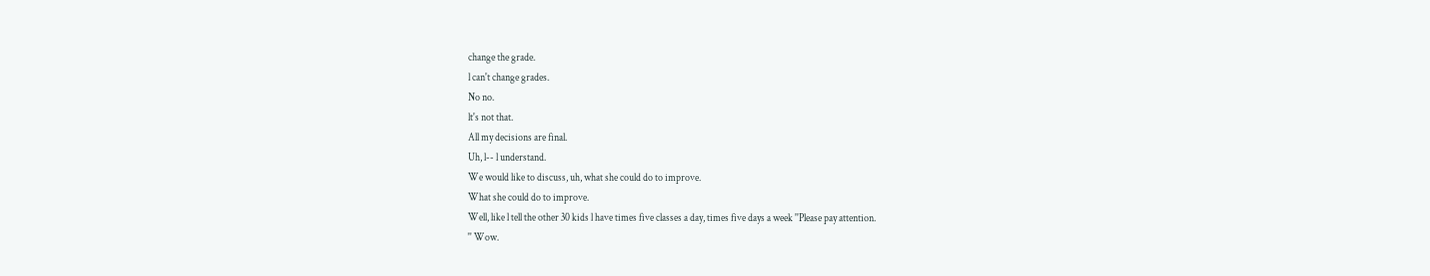change the grade.
l can't change grades.
No no.
lt's not that.
All my decisions are final.
Uh, l-- l understand.
We would like to discuss, uh, what she could do to improve.
What she could do to improve.
Well, like l tell the other 30 kids l have times five classes a day, times five days a week ''Please pay attention.
'' Wow.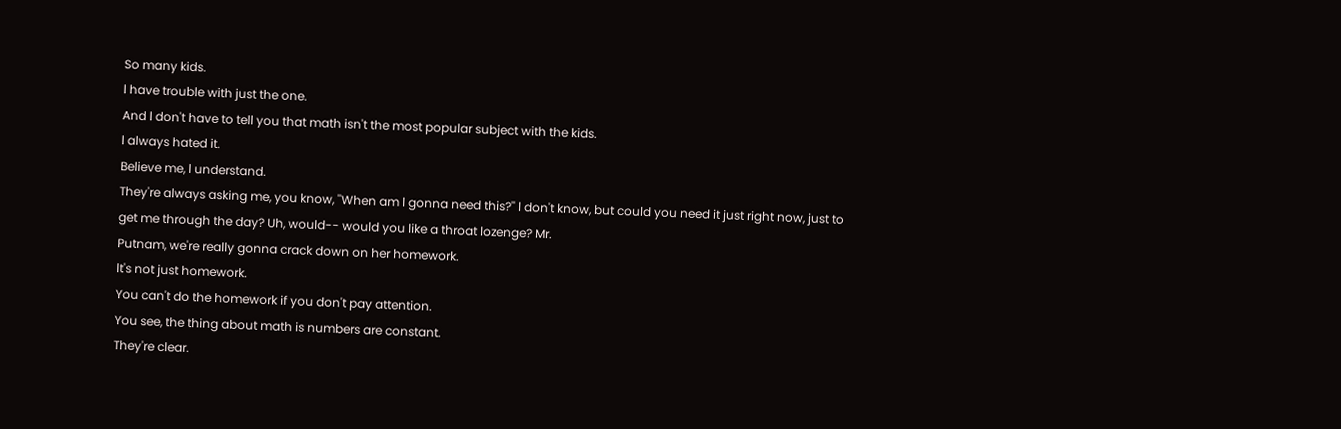So many kids.
l have trouble with just the one.
And l don't have to tell you that math isn't the most popular subject with the kids.
l always hated it.
Believe me, l understand.
They're always asking me, you know, ''When am l gonna need this?'' l don't know, but could you need it just right now, just to get me through the day? Uh, would-- would you like a throat lozenge? Mr.
Putnam, we're really gonna crack down on her homework.
lt's not just homework.
You can't do the homework if you don't pay attention.
You see, the thing about math is numbers are constant.
They're clear.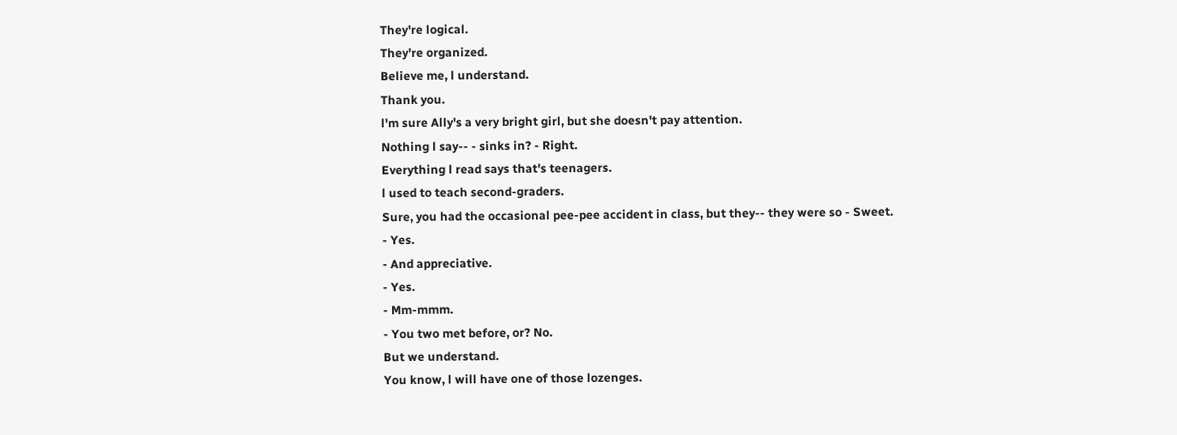They're logical.
They're organized.
Believe me, l understand.
Thank you.
l'm sure Ally's a very bright girl, but she doesn't pay attention.
Nothing l say-- - sinks in? - Right.
Everything l read says that's teenagers.
l used to teach second-graders.
Sure, you had the occasional pee-pee accident in class, but they-- they were so - Sweet.
- Yes.
- And appreciative.
- Yes.
- Mm-mmm.
- You two met before, or? No.
But we understand.
You know, l will have one of those lozenges.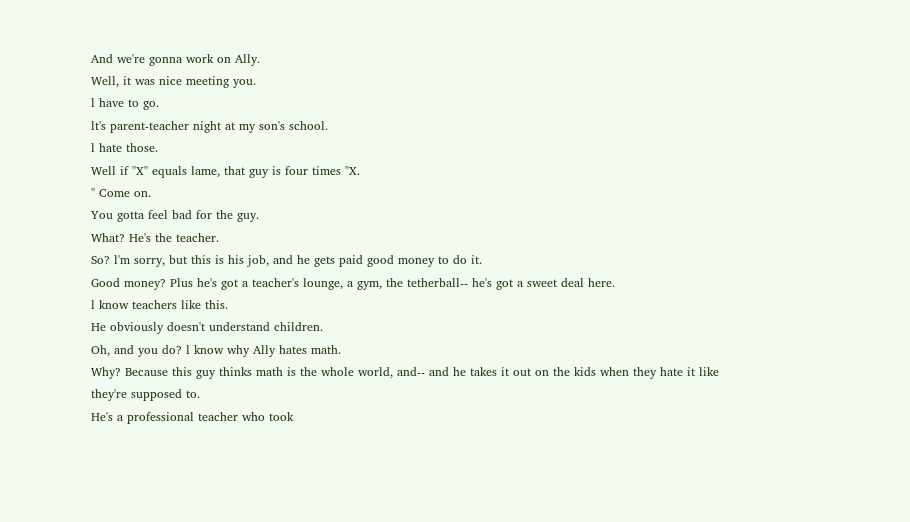And we're gonna work on Ally.
Well, it was nice meeting you.
l have to go.
lt's parent-teacher night at my son's school.
l hate those.
Well if ''X'' equals lame, that guy is four times ''X.
'' Come on.
You gotta feel bad for the guy.
What? He's the teacher.
So? l'm sorry, but this is his job, and he gets paid good money to do it.
Good money? Plus he's got a teacher's lounge, a gym, the tetherball-- he's got a sweet deal here.
l know teachers like this.
He obviously doesn't understand children.
Oh, and you do? l know why Ally hates math.
Why? Because this guy thinks math is the whole world, and-- and he takes it out on the kids when they hate it like they're supposed to.
He's a professional teacher who took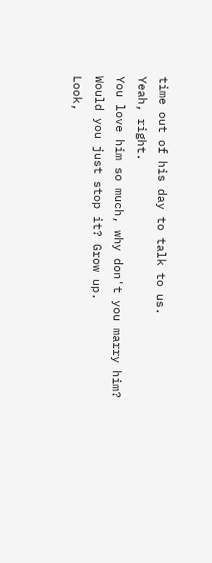time out of his day to talk to us.
Yeah, right.
You love him so much, why don't you marry him? Would you just stop it? Grow up.
Look,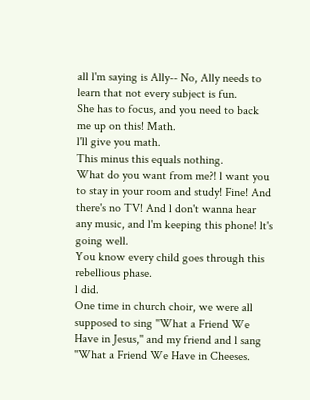all l'm saying is Ally-- No, Ally needs to learn that not every subject is fun.
She has to focus, and you need to back me up on this! Math.
l'll give you math.
This minus this equals nothing.
What do you want from me?! l want you to stay in your room and study! Fine! And there's no TV! And l don't wanna hear any music, and l'm keeping this phone! lt's going well.
You know every child goes through this rebellious phase.
l did.
One time in church choir, we were all supposed to sing ''What a Friend We Have in Jesus,'' and my friend and l sang ''What a Friend We Have in Cheeses.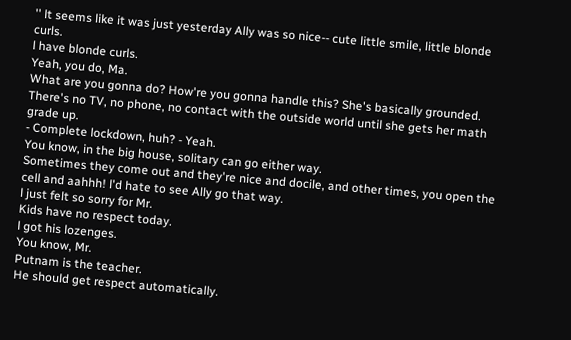'' lt seems like it was just yesterday Ally was so nice-- cute little smile, little blonde curls.
l have blonde curls.
Yeah, you do, Ma.
What are you gonna do? How're you gonna handle this? She's basically grounded.
There's no TV, no phone, no contact with the outside world until she gets her math grade up.
- Complete lockdown, huh? - Yeah.
You know, in the big house, solitary can go either way.
Sometimes they come out and they're nice and docile, and other times, you open the cell and aahhh! l'd hate to see Ally go that way.
l just felt so sorry for Mr.
Kids have no respect today.
l got his lozenges.
You know, Mr.
Putnam is the teacher.
He should get respect automatically.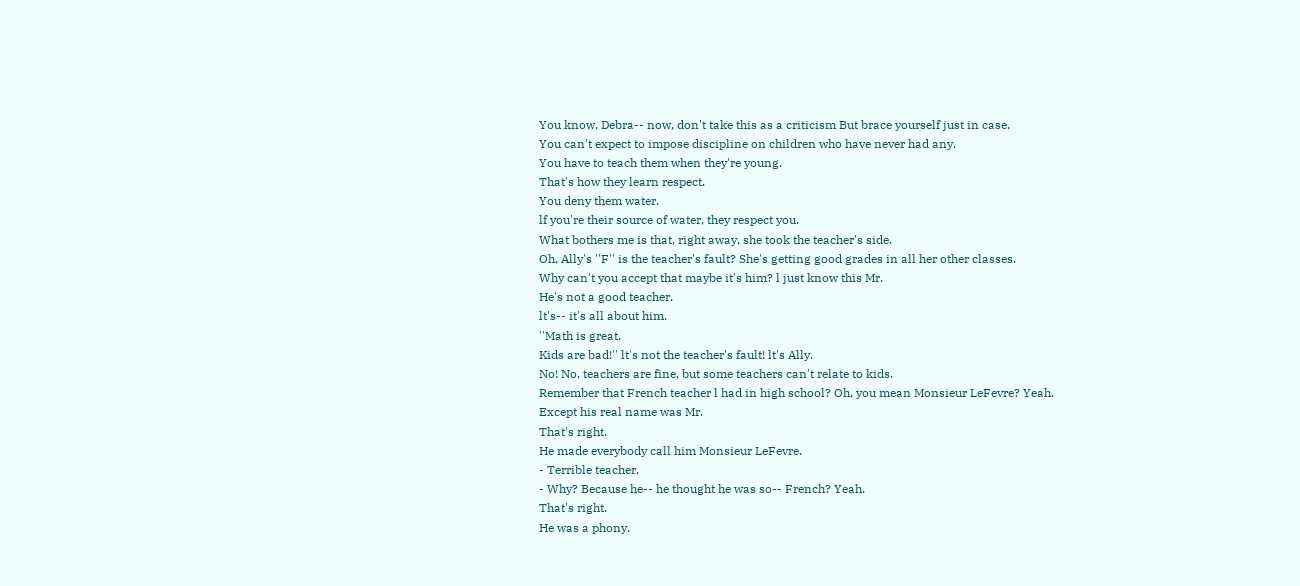You know, Debra-- now, don't take this as a criticism But brace yourself just in case.
You can't expect to impose discipline on children who have never had any.
You have to teach them when they're young.
That's how they learn respect.
You deny them water.
lf you're their source of water, they respect you.
What bothers me is that, right away, she took the teacher's side.
Oh, Ally's ''F'' is the teacher's fault? She's getting good grades in all her other classes.
Why can't you accept that maybe it's him? l just know this Mr.
He's not a good teacher.
lt's-- it's all about him.
''Math is great.
Kids are bad!'' lt's not the teacher's fault! lt's Ally.
No! No, teachers are fine, but some teachers can't relate to kids.
Remember that French teacher l had in high school? Oh, you mean Monsieur LeFevre? Yeah.
Except his real name was Mr.
That's right.
He made everybody call him Monsieur LeFevre.
- Terrible teacher.
- Why? Because he-- he thought he was so-- French? Yeah.
That's right.
He was a phony.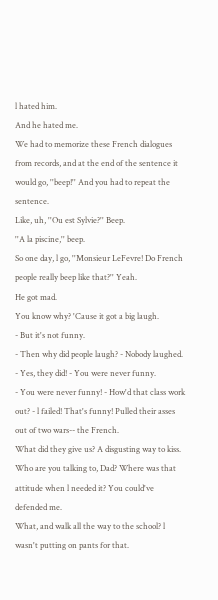l hated him.
And he hated me.
We had to memorize these French dialogues from records, and at the end of the sentence it would go, ''beep!'' And you had to repeat the sentence.
Like, uh, ''Ou est Sylvie?'' Beep.
''A la piscine,'' beep.
So one day, l go, ''Monsieur LeFevre! Do French people really beep like that?'' Yeah.
He got mad.
You know why? 'Cause it got a big laugh.
- But it's not funny.
- Then why did people laugh? - Nobody laughed.
- Yes, they did! - You were never funny.
- You were never funny! - How'd that class work out? - l failed! That's funny! Pulled their asses out of two wars-- the French.
What did they give us? A disgusting way to kiss.
Who are you talking to, Dad? Where was that attitude when l needed it? You could've defended me.
What, and walk all the way to the school? l wasn't putting on pants for that.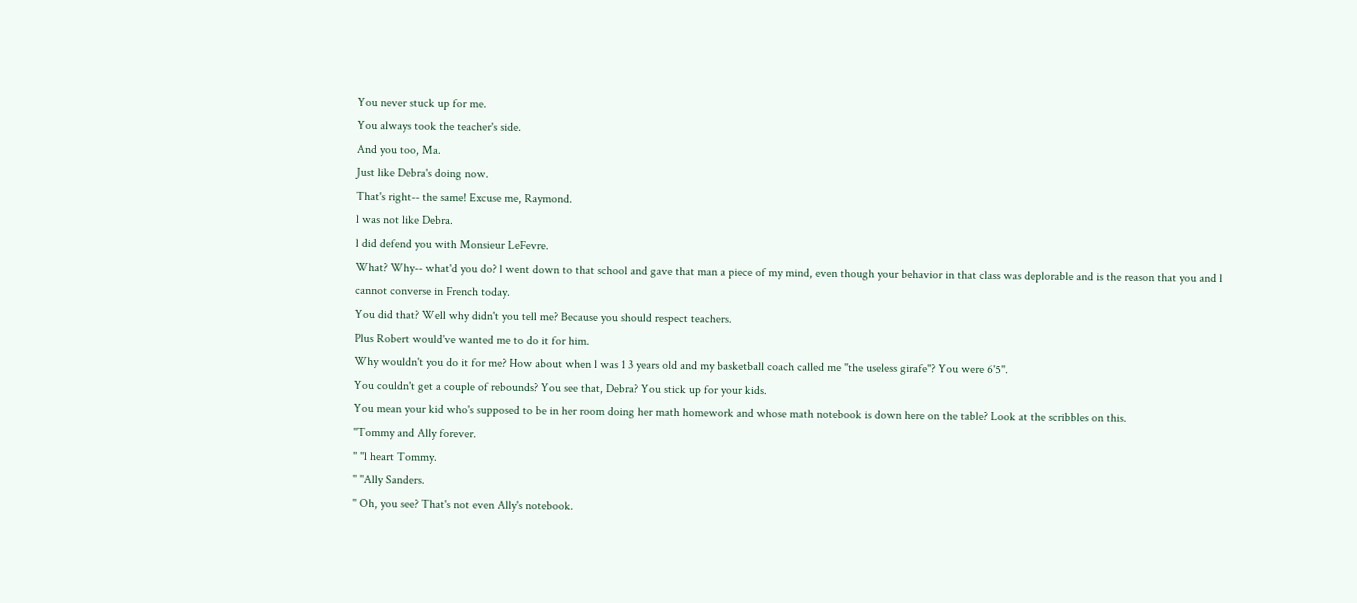You never stuck up for me.
You always took the teacher's side.
And you too, Ma.
Just like Debra's doing now.
That's right-- the same! Excuse me, Raymond.
l was not like Debra.
l did defend you with Monsieur LeFevre.
What? Why-- what'd you do? l went down to that school and gave that man a piece of my mind, even though your behavior in that class was deplorable and is the reason that you and l cannot converse in French today.
You did that? Well why didn't you tell me? Because you should respect teachers.
Plus Robert would've wanted me to do it for him.
Why wouldn't you do it for me? How about when l was 1 3 years old and my basketball coach called me ''the useless girafe''? You were 6'5''.
You couldn't get a couple of rebounds? You see that, Debra? You stick up for your kids.
You mean your kid who's supposed to be in her room doing her math homework and whose math notebook is down here on the table? Look at the scribbles on this.
''Tommy and Ally forever.
'' ''l heart Tommy.
'' ''Ally Sanders.
'' Oh, you see? That's not even Ally's notebook.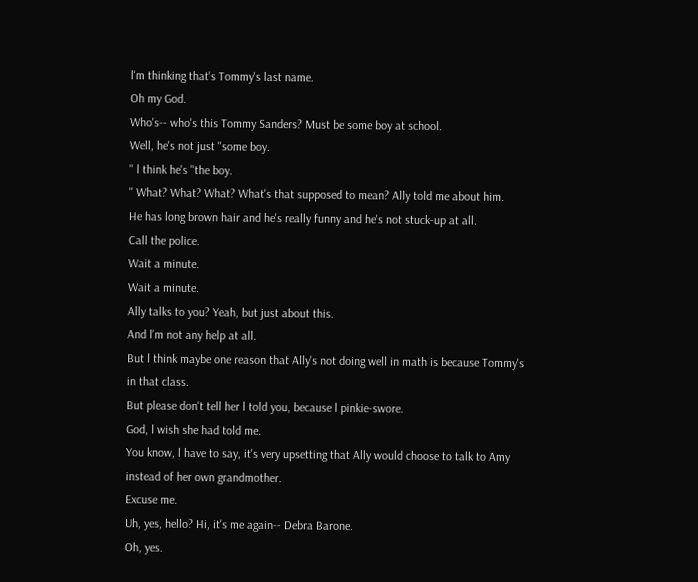l'm thinking that's Tommy's last name.
Oh my God.
Who's-- who's this Tommy Sanders? Must be some boy at school.
Well, he's not just ''some boy.
'' l think he's ''the boy.
'' What? What? What? What's that supposed to mean? Ally told me about him.
He has long brown hair and he's really funny and he's not stuck-up at all.
Call the police.
Wait a minute.
Wait a minute.
Ally talks to you? Yeah, but just about this.
And l'm not any help at all.
But l think maybe one reason that Ally's not doing well in math is because Tommy's in that class.
But please don't tell her l told you, because l pinkie-swore.
God, l wish she had told me.
You know, l have to say, it's very upsetting that Ally would choose to talk to Amy instead of her own grandmother.
Excuse me.
Uh, yes, hello? Hi, it's me again-- Debra Barone.
Oh, yes.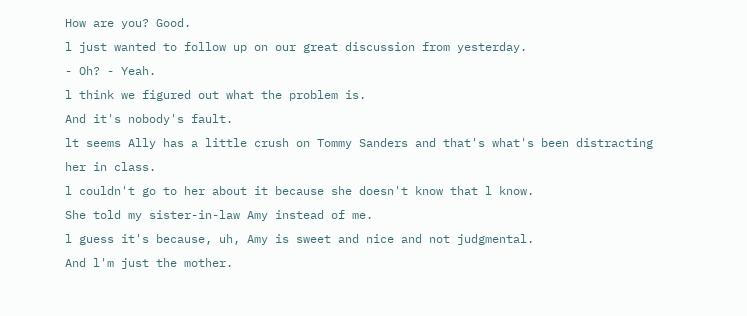How are you? Good.
l just wanted to follow up on our great discussion from yesterday.
- Oh? - Yeah.
l think we figured out what the problem is.
And it's nobody's fault.
lt seems Ally has a little crush on Tommy Sanders and that's what's been distracting her in class.
l couldn't go to her about it because she doesn't know that l know.
She told my sister-in-law Amy instead of me.
l guess it's because, uh, Amy is sweet and nice and not judgmental.
And l'm just the mother.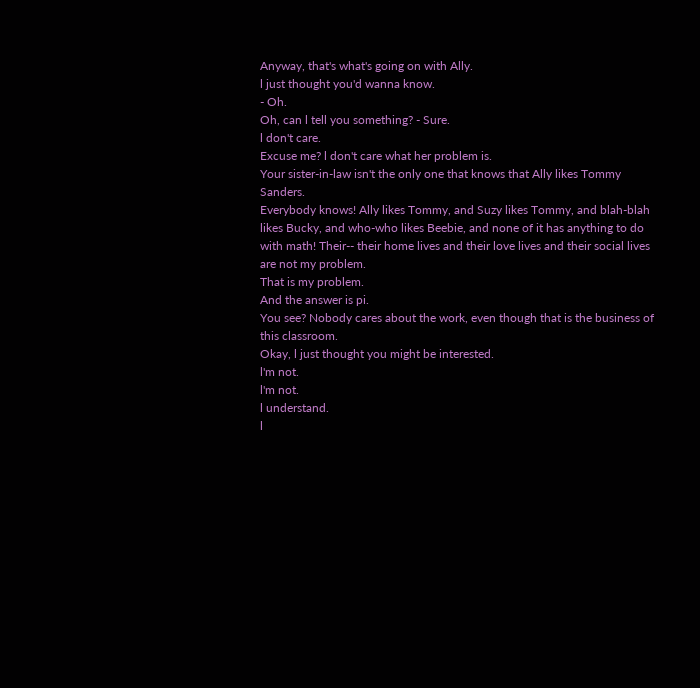Anyway, that's what's going on with Ally.
l just thought you'd wanna know.
- Oh.
Oh, can l tell you something? - Sure.
l don't care.
Excuse me? l don't care what her problem is.
Your sister-in-law isn't the only one that knows that Ally likes Tommy Sanders.
Everybody knows! Ally likes Tommy, and Suzy likes Tommy, and blah-blah likes Bucky, and who-who likes Beebie, and none of it has anything to do with math! Their-- their home lives and their love lives and their social lives are not my problem.
That is my problem.
And the answer is pi.
You see? Nobody cares about the work, even though that is the business of this classroom.
Okay, l just thought you might be interested.
l'm not.
l'm not.
l understand.
l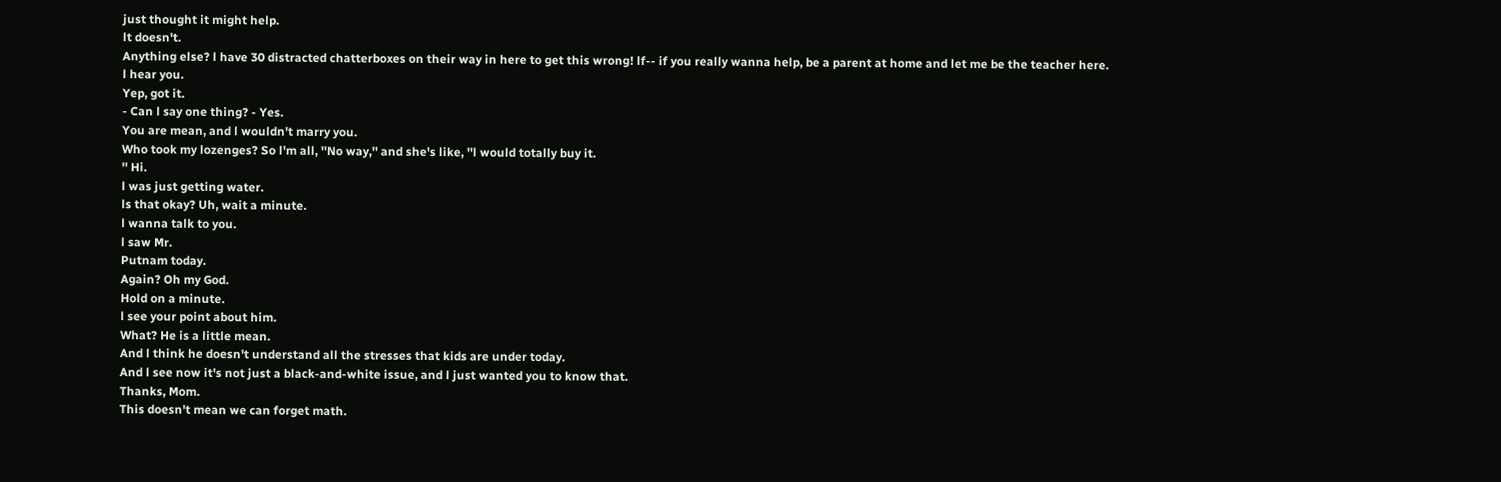just thought it might help.
lt doesn't.
Anything else? l have 30 distracted chatterboxes on their way in here to get this wrong! lf-- if you really wanna help, be a parent at home and let me be the teacher here.
l hear you.
Yep, got it.
- Can l say one thing? - Yes.
You are mean, and l wouldn't marry you.
Who took my lozenges? So l'm all, ''No way,'' and she's like, ''l would totally buy it.
'' Hi.
l was just getting water.
ls that okay? Uh, wait a minute.
l wanna talk to you.
l saw Mr.
Putnam today.
Again? Oh my God.
Hold on a minute.
l see your point about him.
What? He is a little mean.
And l think he doesn't understand all the stresses that kids are under today.
And l see now it's not just a black-and-white issue, and l just wanted you to know that.
Thanks, Mom.
This doesn't mean we can forget math.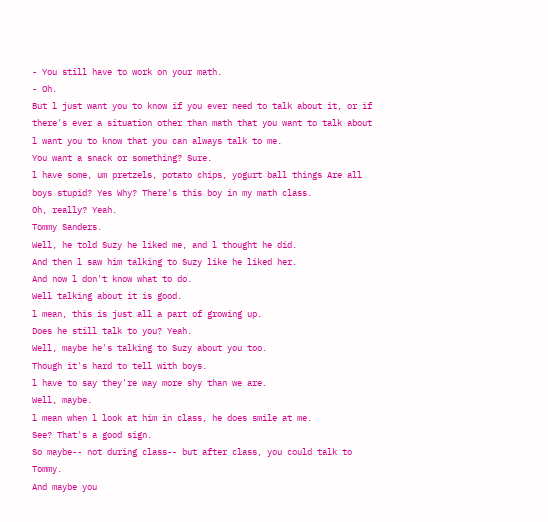- You still have to work on your math.
- Oh.
But l just want you to know if you ever need to talk about it, or if there's ever a situation other than math that you want to talk about l want you to know that you can always talk to me.
You want a snack or something? Sure.
l have some, um pretzels, potato chips, yogurt ball things Are all boys stupid? Yes Why? There's this boy in my math class.
Oh, really? Yeah.
Tommy Sanders.
Well, he told Suzy he liked me, and l thought he did.
And then l saw him talking to Suzy like he liked her.
And now l don't know what to do.
Well talking about it is good.
l mean, this is just all a part of growing up.
Does he still talk to you? Yeah.
Well, maybe he's talking to Suzy about you too.
Though it's hard to tell with boys.
l have to say they're way more shy than we are.
Well, maybe.
l mean when l look at him in class, he does smile at me.
See? That's a good sign.
So maybe-- not during class-- but after class, you could talk to Tommy.
And maybe you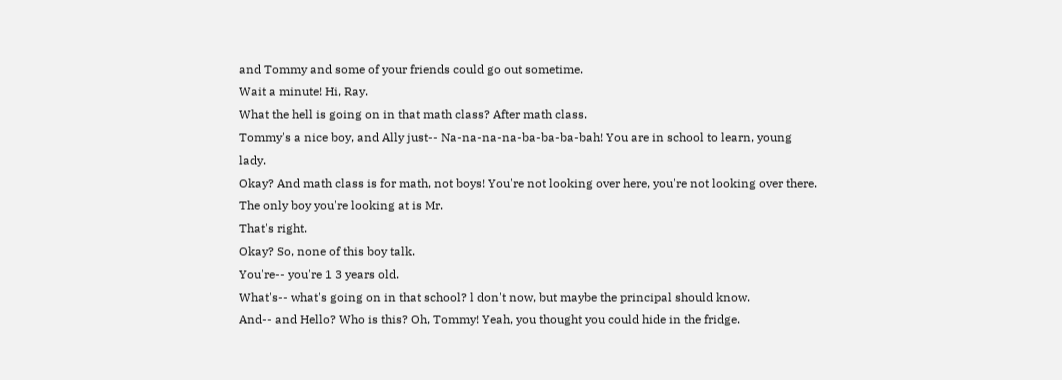and Tommy and some of your friends could go out sometime.
Wait a minute! Hi, Ray.
What the hell is going on in that math class? After math class.
Tommy's a nice boy, and Ally just-- Na-na-na-na-ba-ba-ba-bah! You are in school to learn, young lady.
Okay? And math class is for math, not boys! You're not looking over here, you're not looking over there.
The only boy you're looking at is Mr.
That's right.
Okay? So, none of this boy talk.
You're-- you're 1 3 years old.
What's-- what's going on in that school? l don't now, but maybe the principal should know.
And-- and Hello? Who is this? Oh, Tommy! Yeah, you thought you could hide in the fridge.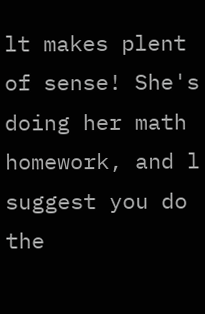lt makes plent of sense! She's doing her math homework, and l suggest you do the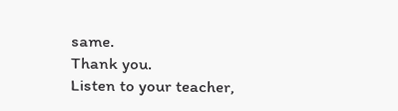same.
Thank you.
Listen to your teacher,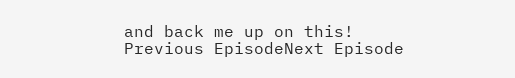and back me up on this!
Previous EpisodeNext Episode